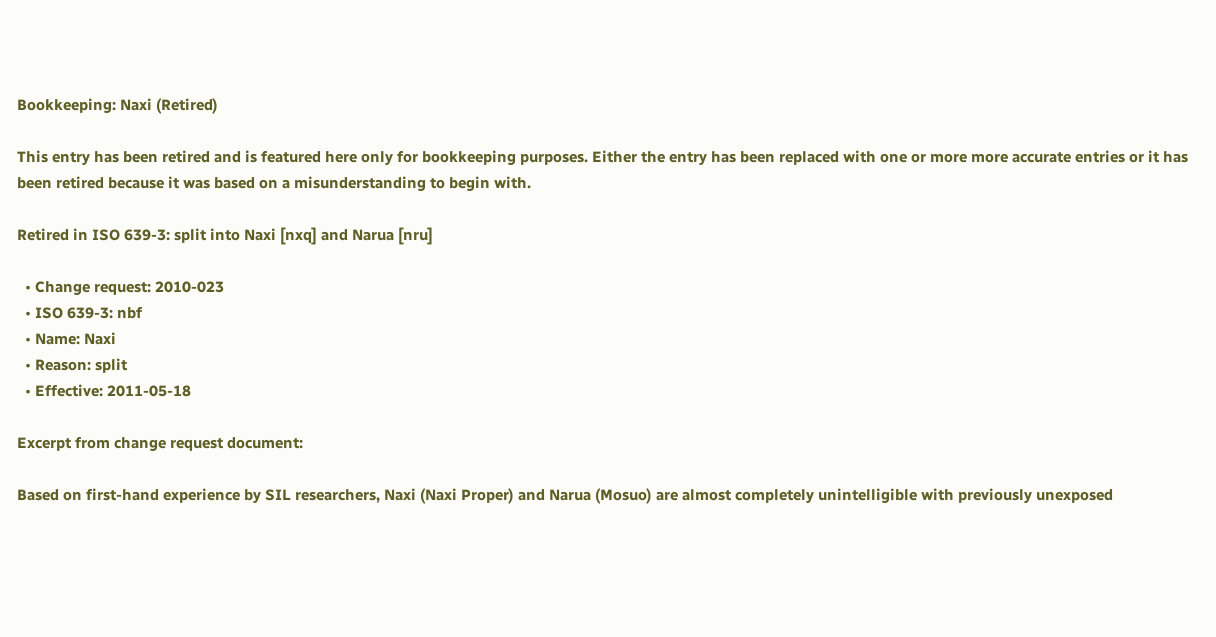Bookkeeping: Naxi (Retired)

This entry has been retired and is featured here only for bookkeeping purposes. Either the entry has been replaced with one or more more accurate entries or it has been retired because it was based on a misunderstanding to begin with.

Retired in ISO 639-3: split into Naxi [nxq] and Narua [nru]

  • Change request: 2010-023
  • ISO 639-3: nbf
  • Name: Naxi
  • Reason: split
  • Effective: 2011-05-18

Excerpt from change request document:

Based on first-hand experience by SIL researchers, Naxi (Naxi Proper) and Narua (Mosuo) are almost completely unintelligible with previously unexposed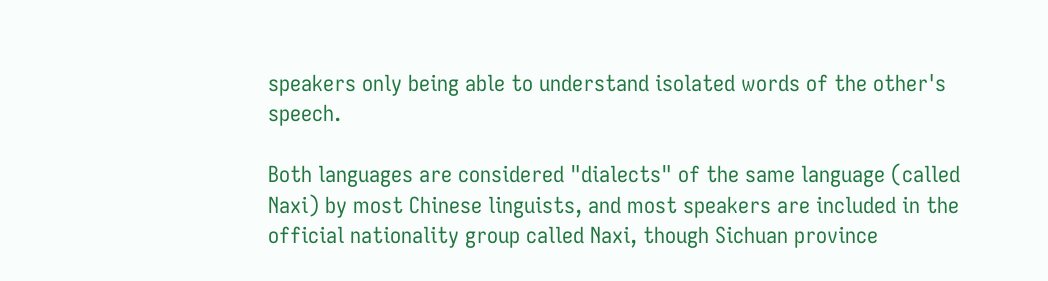speakers only being able to understand isolated words of the other's speech.

Both languages are considered "dialects" of the same language (called Naxi) by most Chinese linguists, and most speakers are included in the official nationality group called Naxi, though Sichuan province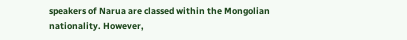speakers of Narua are classed within the Mongolian nationality. However,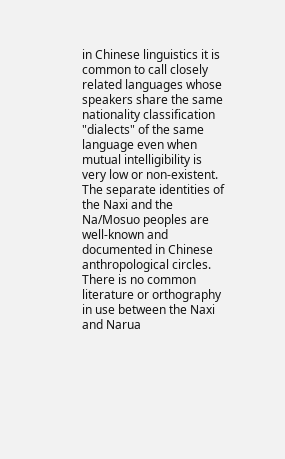in Chinese linguistics it is common to call closely related languages whose speakers share the same nationality classification "dialects" of the same language even when mutual intelligibility is very low or non-existent. The separate identities of the Naxi and the Na/Mosuo peoples are well-known and documented in Chinese anthropological circles. There is no common literature or orthography in use between the Naxi and Narua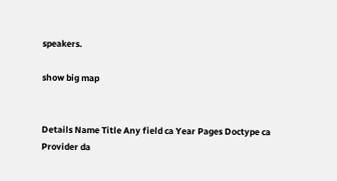speakers.

show big map


Details Name Title Any field ca Year Pages Doctype ca Provider da